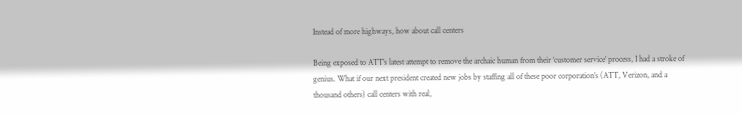Instead of more highways, how about call centers

Being exposed to ATT’s latest attempt to remove the archaic human from their ‘customer service’ process, I had a stroke of genius. What if our next president created new jobs by staffing all of these poor corporation’s (ATT, Verizon, and a thousand others) call centers with real,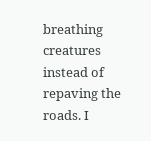breathing creatures instead of repaving the roads. I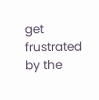get frustrated by the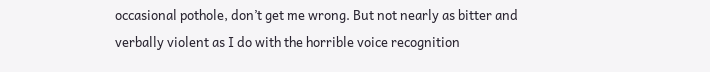occasional pothole, don’t get me wrong. But not nearly as bitter and verbally violent as I do with the horrible voice recognition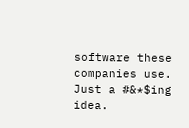software these companies use. Just a #&*$ing idea.